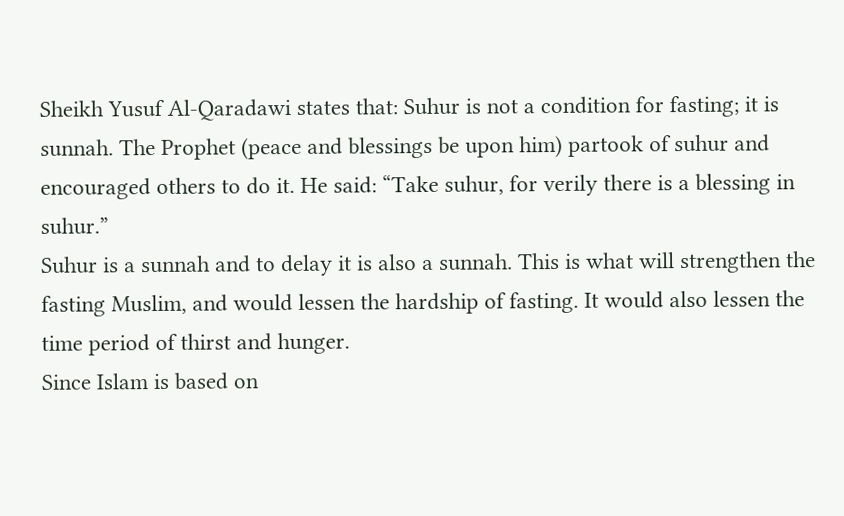Sheikh Yusuf Al-Qaradawi states that: Suhur is not a condition for fasting; it is sunnah. The Prophet (peace and blessings be upon him) partook of suhur and encouraged others to do it. He said: “Take suhur, for verily there is a blessing in suhur.”
Suhur is a sunnah and to delay it is also a sunnah. This is what will strengthen the fasting Muslim, and would lessen the hardship of fasting. It would also lessen the time period of thirst and hunger.
Since Islam is based on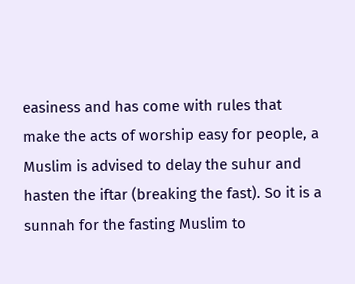easiness and has come with rules that make the acts of worship easy for people, a Muslim is advised to delay the suhur and hasten the iftar (breaking the fast). So it is a sunnah for the fasting Muslim to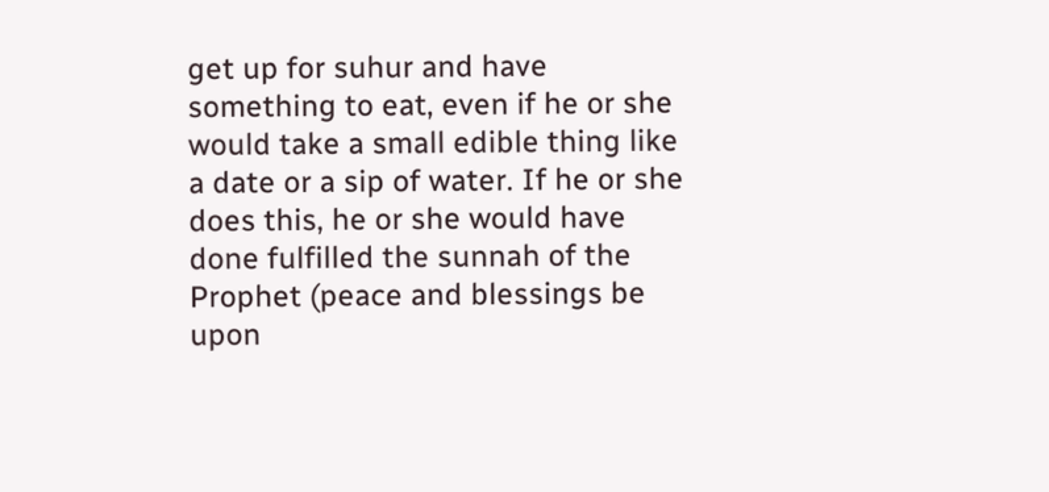get up for suhur and have something to eat, even if he or she would take a small edible thing like a date or a sip of water. If he or she does this, he or she would have done fulfilled the sunnah of the Prophet (peace and blessings be upon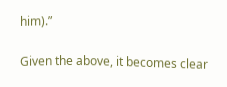him).”

Given the above, it becomes clear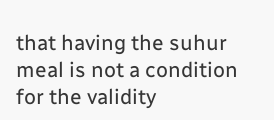that having the suhur meal is not a condition for the validity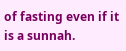of fasting even if it is a sunnah.